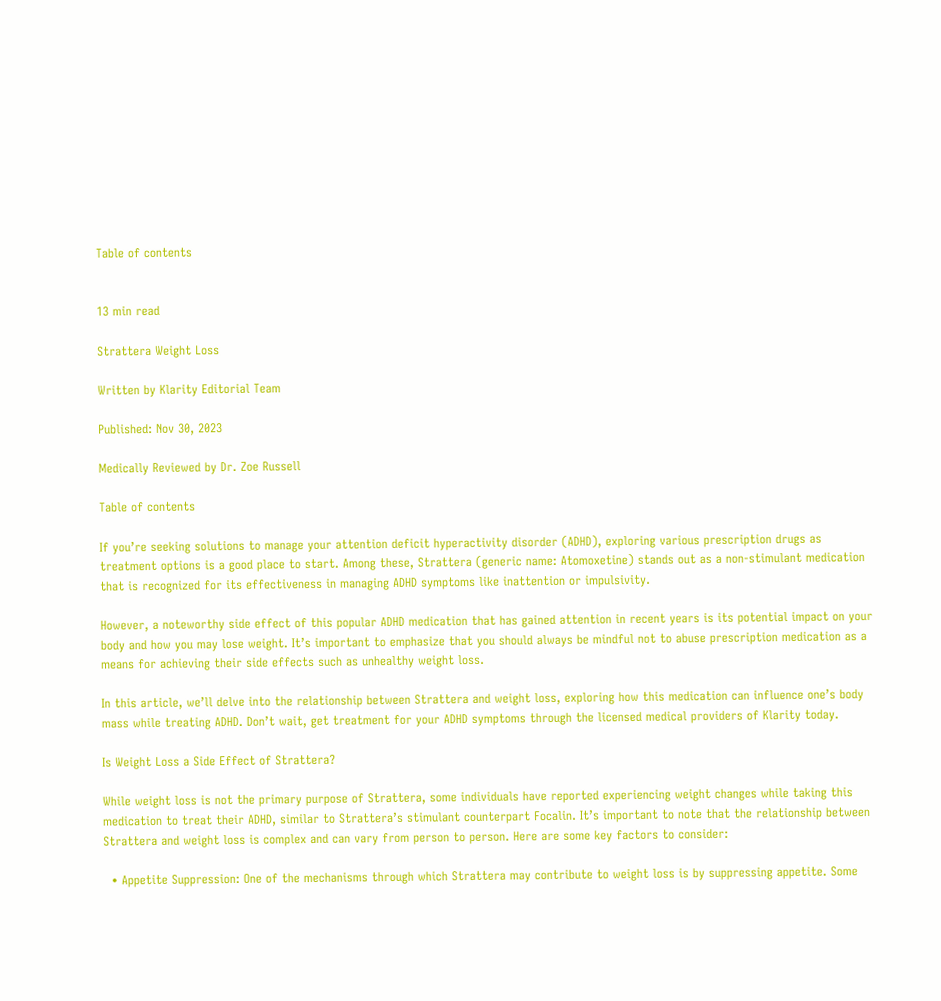Table of contents


13 min read

Strattera Weight Loss

Written by Klarity Editorial Team

Published: Nov 30, 2023

Medically Reviewed by Dr. Zoe Russell

Table of contents

If you’re seeking solutions to manage your attention deficit hyperactivity disorder (ADHD), exploring various prescription drugs as treatment options is a good place to start. Among these, Strattera (generic name: Atomoxetine) stands out as a non-stimulant medication that is recognized for its effectiveness in managing ADHD symptoms like inattention or impulsivity.

However, a noteworthy side effect of this popular ADHD medication that has gained attention in recent years is its potential impact on your body and how you may lose weight. It’s important to emphasize that you should always be mindful not to abuse prescription medication as a means for achieving their side effects such as unhealthy weight loss.

In this article, we’ll delve into the relationship between Strattera and weight loss, exploring how this medication can influence one’s body mass while treating ADHD. Don’t wait, get treatment for your ADHD symptoms through the licensed medical providers of Klarity today.

Is Weight Loss a Side Effect of Strattera?

While weight loss is not the primary purpose of Strattera, some individuals have reported experiencing weight changes while taking this medication to treat their ADHD, similar to Strattera’s stimulant counterpart Focalin. It’s important to note that the relationship between Strattera and weight loss is complex and can vary from person to person. Here are some key factors to consider:

  • Appetite Suppression: One of the mechanisms through which Strattera may contribute to weight loss is by suppressing appetite. Some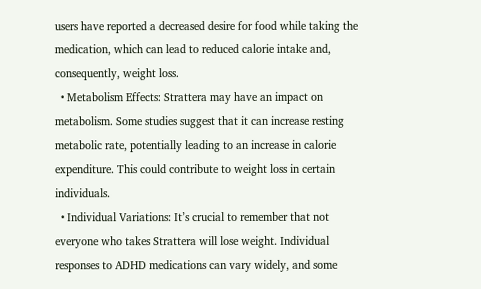users have reported a decreased desire for food while taking the medication, which can lead to reduced calorie intake and, consequently, weight loss.
  • Metabolism Effects: Strattera may have an impact on metabolism. Some studies suggest that it can increase resting metabolic rate, potentially leading to an increase in calorie expenditure. This could contribute to weight loss in certain individuals.
  • Individual Variations: It’s crucial to remember that not everyone who takes Strattera will lose weight. Individual responses to ADHD medications can vary widely, and some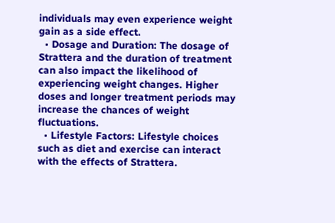individuals may even experience weight gain as a side effect.
  • Dosage and Duration: The dosage of Strattera and the duration of treatment can also impact the likelihood of experiencing weight changes. Higher doses and longer treatment periods may increase the chances of weight fluctuations.
  • Lifestyle Factors: Lifestyle choices such as diet and exercise can interact with the effects of Strattera.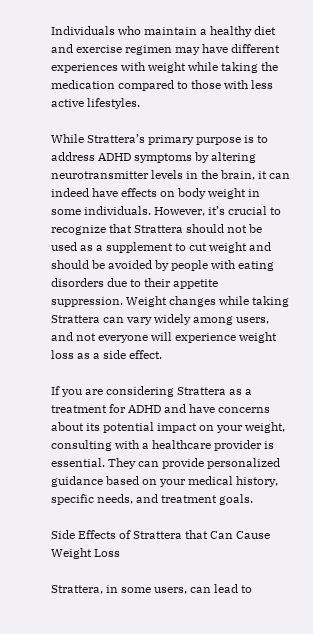Individuals who maintain a healthy diet and exercise regimen may have different experiences with weight while taking the medication compared to those with less active lifestyles.

While Strattera’s primary purpose is to address ADHD symptoms by altering neurotransmitter levels in the brain, it can indeed have effects on body weight in some individuals. However, it’s crucial to recognize that Strattera should not be used as a supplement to cut weight and should be avoided by people with eating disorders due to their appetite suppression. Weight changes while taking Strattera can vary widely among users, and not everyone will experience weight loss as a side effect.

If you are considering Strattera as a treatment for ADHD and have concerns about its potential impact on your weight, consulting with a healthcare provider is essential. They can provide personalized guidance based on your medical history, specific needs, and treatment goals.

Side Effects of Strattera that Can Cause Weight Loss

Strattera, in some users, can lead to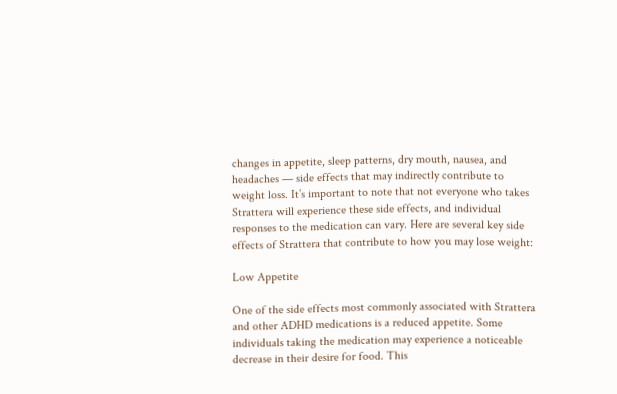changes in appetite, sleep patterns, dry mouth, nausea, and headaches — side effects that may indirectly contribute to weight loss. It’s important to note that not everyone who takes Strattera will experience these side effects, and individual responses to the medication can vary. Here are several key side effects of Strattera that contribute to how you may lose weight:

Low Appetite

One of the side effects most commonly associated with Strattera and other ADHD medications is a reduced appetite. Some individuals taking the medication may experience a noticeable decrease in their desire for food. This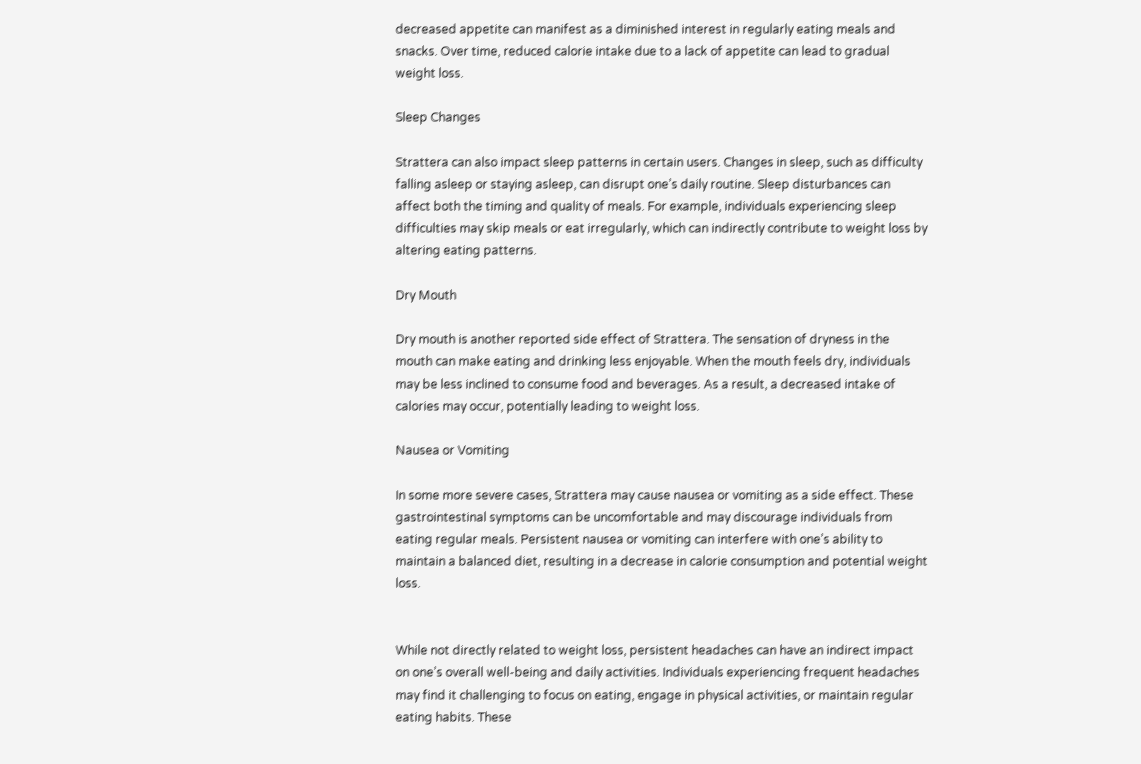decreased appetite can manifest as a diminished interest in regularly eating meals and snacks. Over time, reduced calorie intake due to a lack of appetite can lead to gradual weight loss.

Sleep Changes

Strattera can also impact sleep patterns in certain users. Changes in sleep, such as difficulty falling asleep or staying asleep, can disrupt one’s daily routine. Sleep disturbances can affect both the timing and quality of meals. For example, individuals experiencing sleep difficulties may skip meals or eat irregularly, which can indirectly contribute to weight loss by altering eating patterns.

Dry Mouth

Dry mouth is another reported side effect of Strattera. The sensation of dryness in the mouth can make eating and drinking less enjoyable. When the mouth feels dry, individuals may be less inclined to consume food and beverages. As a result, a decreased intake of calories may occur, potentially leading to weight loss.

Nausea or Vomiting

In some more severe cases, Strattera may cause nausea or vomiting as a side effect. These gastrointestinal symptoms can be uncomfortable and may discourage individuals from eating regular meals. Persistent nausea or vomiting can interfere with one’s ability to maintain a balanced diet, resulting in a decrease in calorie consumption and potential weight loss.


While not directly related to weight loss, persistent headaches can have an indirect impact on one’s overall well-being and daily activities. Individuals experiencing frequent headaches may find it challenging to focus on eating, engage in physical activities, or maintain regular eating habits. These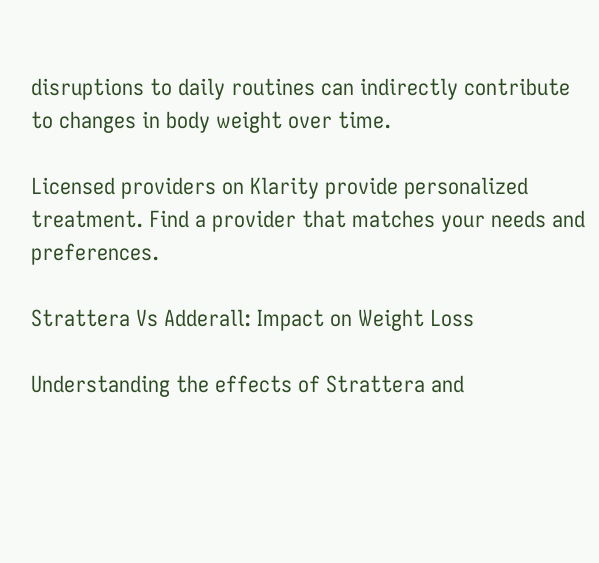disruptions to daily routines can indirectly contribute to changes in body weight over time.

Licensed providers on Klarity provide personalized treatment. Find a provider that matches your needs and preferences.

Strattera Vs Adderall: Impact on Weight Loss

Understanding the effects of Strattera and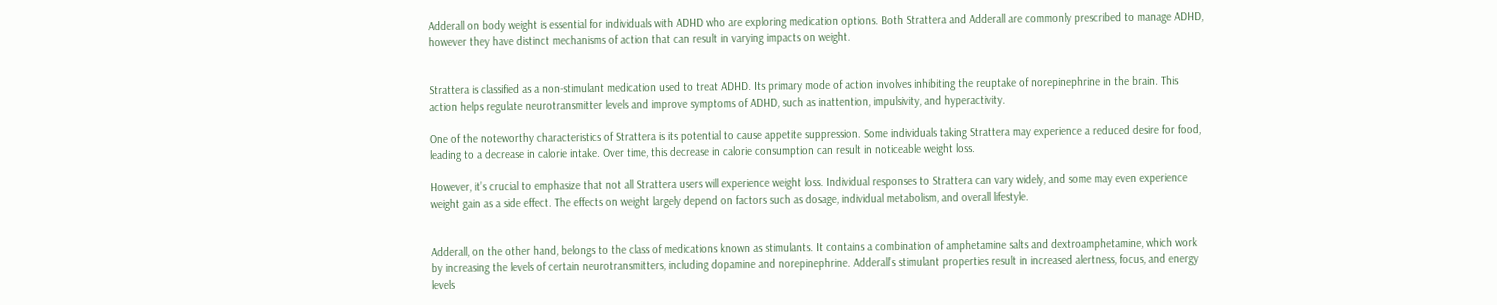Adderall on body weight is essential for individuals with ADHD who are exploring medication options. Both Strattera and Adderall are commonly prescribed to manage ADHD, however they have distinct mechanisms of action that can result in varying impacts on weight.


Strattera is classified as a non-stimulant medication used to treat ADHD. Its primary mode of action involves inhibiting the reuptake of norepinephrine in the brain. This action helps regulate neurotransmitter levels and improve symptoms of ADHD, such as inattention, impulsivity, and hyperactivity.

One of the noteworthy characteristics of Strattera is its potential to cause appetite suppression. Some individuals taking Strattera may experience a reduced desire for food, leading to a decrease in calorie intake. Over time, this decrease in calorie consumption can result in noticeable weight loss.

However, it’s crucial to emphasize that not all Strattera users will experience weight loss. Individual responses to Strattera can vary widely, and some may even experience weight gain as a side effect. The effects on weight largely depend on factors such as dosage, individual metabolism, and overall lifestyle.


Adderall, on the other hand, belongs to the class of medications known as stimulants. It contains a combination of amphetamine salts and dextroamphetamine, which work by increasing the levels of certain neurotransmitters, including dopamine and norepinephrine. Adderall’s stimulant properties result in increased alertness, focus, and energy levels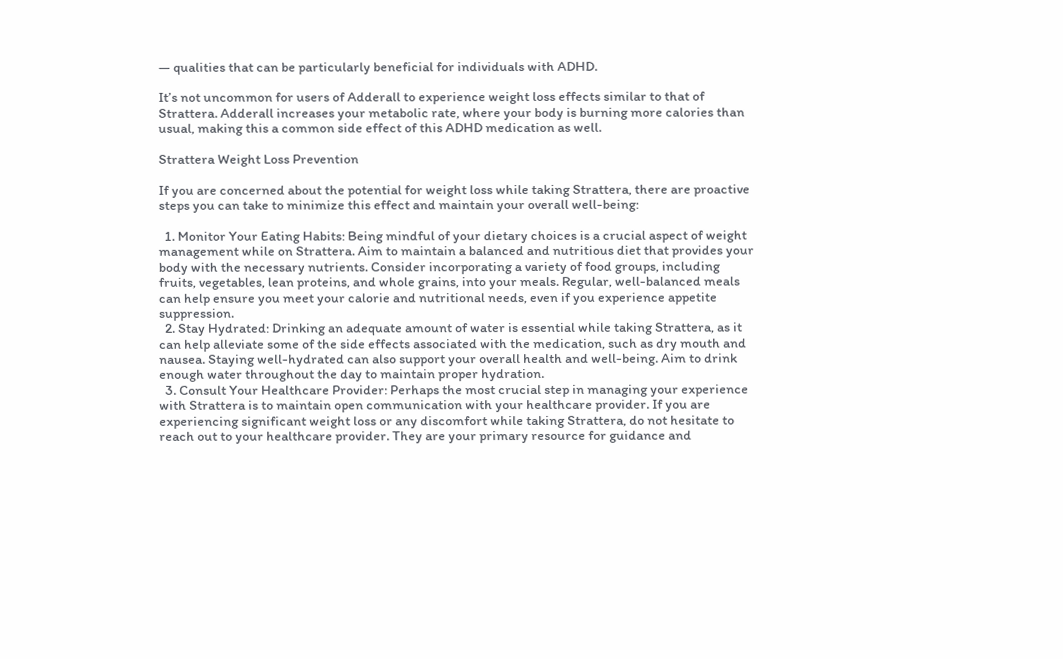— qualities that can be particularly beneficial for individuals with ADHD.

It’s not uncommon for users of Adderall to experience weight loss effects similar to that of Strattera. Adderall increases your metabolic rate, where your body is burning more calories than usual, making this a common side effect of this ADHD medication as well.

Strattera Weight Loss Prevention

If you are concerned about the potential for weight loss while taking Strattera, there are proactive steps you can take to minimize this effect and maintain your overall well-being:

  1. Monitor Your Eating Habits: Being mindful of your dietary choices is a crucial aspect of weight management while on Strattera. Aim to maintain a balanced and nutritious diet that provides your body with the necessary nutrients. Consider incorporating a variety of food groups, including fruits, vegetables, lean proteins, and whole grains, into your meals. Regular, well-balanced meals can help ensure you meet your calorie and nutritional needs, even if you experience appetite suppression.
  2. Stay Hydrated: Drinking an adequate amount of water is essential while taking Strattera, as it can help alleviate some of the side effects associated with the medication, such as dry mouth and nausea. Staying well-hydrated can also support your overall health and well-being. Aim to drink enough water throughout the day to maintain proper hydration.
  3. Consult Your Healthcare Provider: Perhaps the most crucial step in managing your experience with Strattera is to maintain open communication with your healthcare provider. If you are experiencing significant weight loss or any discomfort while taking Strattera, do not hesitate to reach out to your healthcare provider. They are your primary resource for guidance and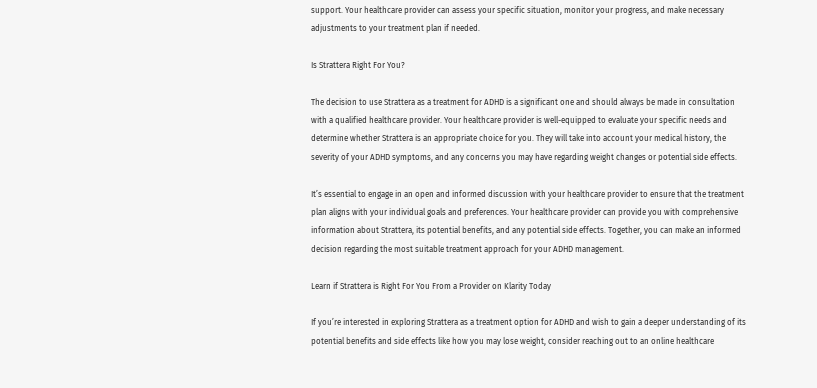support. Your healthcare provider can assess your specific situation, monitor your progress, and make necessary adjustments to your treatment plan if needed.

Is Strattera Right For You?

The decision to use Strattera as a treatment for ADHD is a significant one and should always be made in consultation with a qualified healthcare provider. Your healthcare provider is well-equipped to evaluate your specific needs and determine whether Strattera is an appropriate choice for you. They will take into account your medical history, the severity of your ADHD symptoms, and any concerns you may have regarding weight changes or potential side effects.

It’s essential to engage in an open and informed discussion with your healthcare provider to ensure that the treatment plan aligns with your individual goals and preferences. Your healthcare provider can provide you with comprehensive information about Strattera, its potential benefits, and any potential side effects. Together, you can make an informed decision regarding the most suitable treatment approach for your ADHD management.

Learn if Strattera is Right For You From a Provider on Klarity Today

If you’re interested in exploring Strattera as a treatment option for ADHD and wish to gain a deeper understanding of its potential benefits and side effects like how you may lose weight, consider reaching out to an online healthcare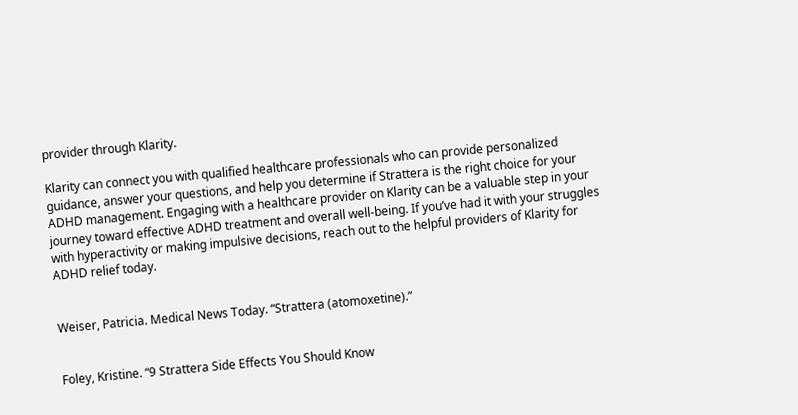provider through Klarity.

Klarity can connect you with qualified healthcare professionals who can provide personalized guidance, answer your questions, and help you determine if Strattera is the right choice for your ADHD management. Engaging with a healthcare provider on Klarity can be a valuable step in your journey toward effective ADHD treatment and overall well-being. If you’ve had it with your struggles with hyperactivity or making impulsive decisions, reach out to the helpful providers of Klarity for ADHD relief today.


Weiser, Patricia. Medical News Today. “Strattera (atomoxetine).”


Foley, Kristine. “9 Strattera Side Effects You Should Know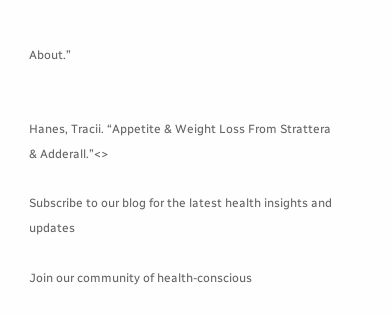About.”


Hanes, Tracii. “Appetite & Weight Loss From Strattera & Adderall.”<>

Subscribe to our blog for the latest health insights and updates

Join our community of health-conscious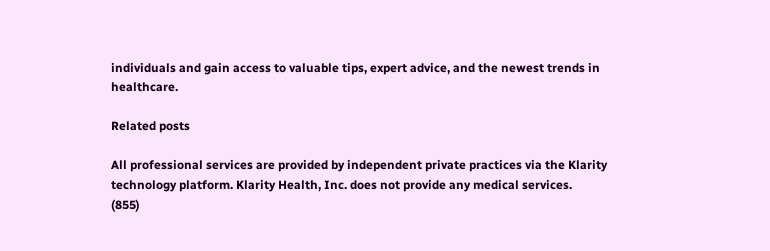individuals and gain access to valuable tips, expert advice, and the newest trends in healthcare.

Related posts

All professional services are provided by independent private practices via the Klarity technology platform. Klarity Health, Inc. does not provide any medical services.
(855)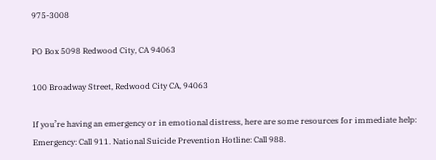975-3008

PO Box 5098 Redwood City, CA 94063

100 Broadway Street, Redwood City CA, 94063

If you’re having an emergency or in emotional distress, here are some resources for immediate help: Emergency: Call 911. National Suicide Prevention Hotline: Call 988.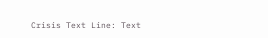Crisis Text Line: Text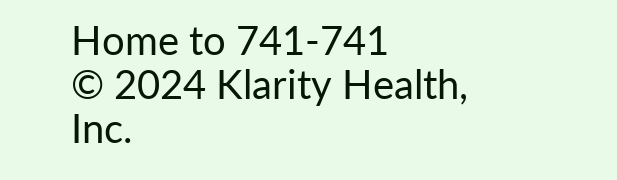Home to 741-741
© 2024 Klarity Health, Inc.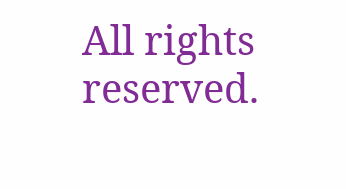All rights reserved.